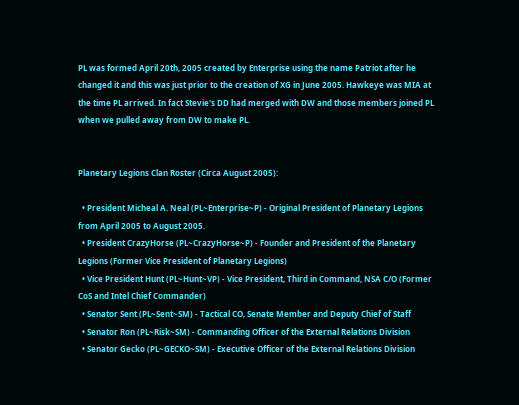PL was formed April 20th, 2005 created by Enterprise using the name Patriot after he changed it and this was just prior to the creation of XG in June 2005. Hawkeye was MIA at the time PL arrived. In fact Stevie's DD had merged with DW and those members joined PL when we pulled away from DW to make PL.


Planetary Legions Clan Roster (Circa August 2005):

  • President Micheal A. Neal (PL~Enterprise~P) - Original President of Planetary Legions from April 2005 to August 2005.
  • President CrazyHorse (PL~CrazyHorse~P) - Founder and President of the Planetary Legions (Former Vice President of Planetary Legions)
  • Vice President Hunt (PL~Hunt~VP) - Vice President, Third in Command, NSA C/O (Former CoS and Intel Chief Commander)
  • Senator Sent (PL~Sent~SM) - Tactical CO, Senate Member and Deputy Chief of Staff
  • Senator Ron (PL~Risk~SM) - Commanding Officer of the External Relations Division
  • Senator Gecko (PL~GECKO~SM) - Executive Officer of the External Relations Division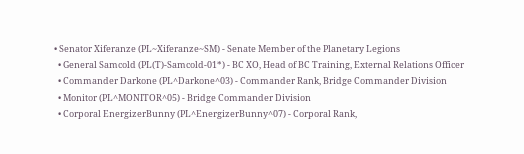• Senator Xiferanze (PL~Xiferanze~SM) - Senate Member of the Planetary Legions
  • General Samcold (PL(T)-Samcold-01*) - BC XO, Head of BC Training, External Relations Officer
  • Commander Darkone (PL^Darkone^03) - Commander Rank, Bridge Commander Division
  • Monitor (PL^MONITOR^05) - Bridge Commander Division
  • Corporal EnergizerBunny (PL^EnergizerBunny^07) - Corporal Rank,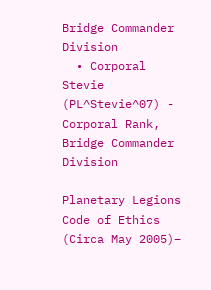Bridge Commander Division
  • Corporal Stevie (PL^Stevie^07) - Corporal Rank, Bridge Commander Division

Planetary Legions Code of Ethics (Circa May 2005)–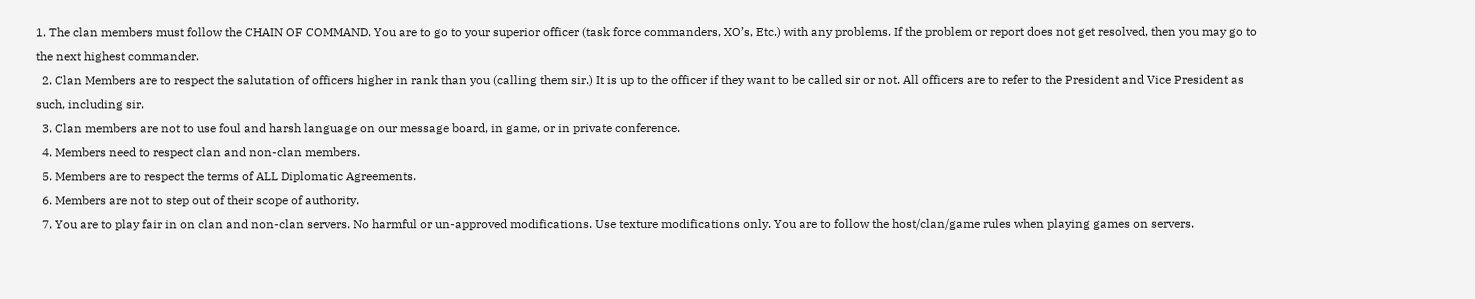1. The clan members must follow the CHAIN OF COMMAND. You are to go to your superior officer (task force commanders, XO’s, Etc.) with any problems. If the problem or report does not get resolved, then you may go to the next highest commander.
  2. Clan Members are to respect the salutation of officers higher in rank than you (calling them sir.) It is up to the officer if they want to be called sir or not. All officers are to refer to the President and Vice President as such, including sir.
  3. Clan members are not to use foul and harsh language on our message board, in game, or in private conference.
  4. Members need to respect clan and non-clan members.
  5. Members are to respect the terms of ALL Diplomatic Agreements.
  6. Members are not to step out of their scope of authority.
  7. You are to play fair in on clan and non-clan servers. No harmful or un-approved modifications. Use texture modifications only. You are to follow the host/clan/game rules when playing games on servers.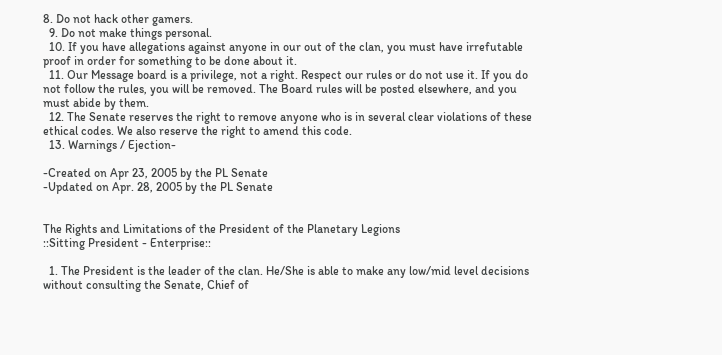8. Do not hack other gamers.
  9. Do not make things personal.
  10. If you have allegations against anyone in our out of the clan, you must have irrefutable proof in order for something to be done about it.
  11. Our Message board is a privilege, not a right. Respect our rules or do not use it. If you do not follow the rules, you will be removed. The Board rules will be posted elsewhere, and you must abide by them.
  12. The Senate reserves the right to remove anyone who is in several clear violations of these ethical codes. We also reserve the right to amend this code.
  13. Warnings / Ejection-

-Created on Apr 23, 2005 by the PL Senate
-Updated on Apr. 28, 2005 by the PL Senate


The Rights and Limitations of the President of the Planetary Legions
::Sitting President - Enterprise::

  1. The President is the leader of the clan. He/She is able to make any low/mid level decisions without consulting the Senate, Chief of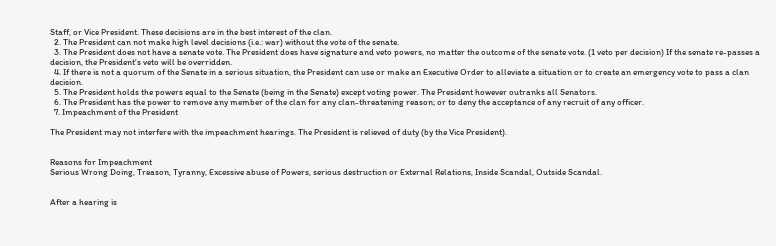Staff, or Vice President. These decisions are in the best interest of the clan.
  2. The President can not make high level decisions (i.e.: war) without the vote of the senate.
  3. The President does not have a senate vote. The President does have signature and veto powers, no matter the outcome of the senate vote. (1 veto per decision) If the senate re-passes a decision, the President's veto will be overridden.
  4. If there is not a quorum of the Senate in a serious situation, the President can use or make an Executive Order to alleviate a situation or to create an emergency vote to pass a clan decision.
  5. The President holds the powers equal to the Senate (being in the Senate) except voting power. The President however outranks all Senators.
  6. The President has the power to remove any member of the clan for any clan-threatening reason; or to deny the acceptance of any recruit of any officer.
  7. Impeachment of the President

The President may not interfere with the impeachment hearings. The President is relieved of duty (by the Vice President).


Reasons for Impeachment
Serious Wrong Doing, Treason, Tyranny, Excessive abuse of Powers, serious destruction or External Relations, Inside Scandal, Outside Scandal.


After a hearing is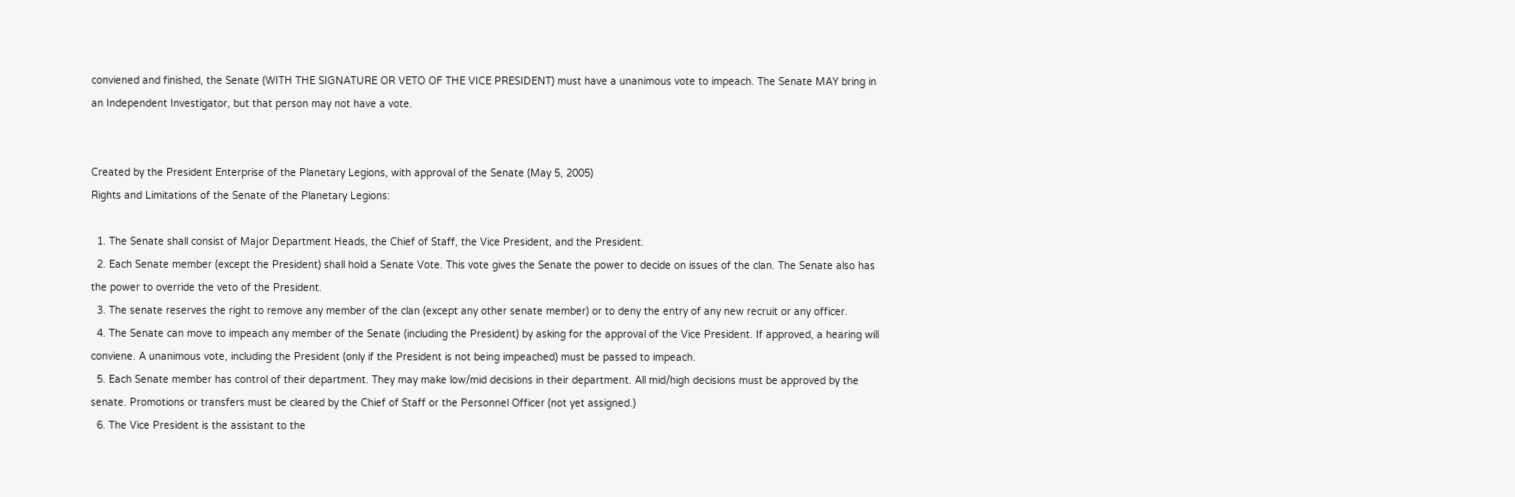conviened and finished, the Senate (WITH THE SIGNATURE OR VETO OF THE VICE PRESIDENT) must have a unanimous vote to impeach. The Senate MAY bring in an Independent Investigator, but that person may not have a vote.


Created by the President Enterprise of the Planetary Legions, with approval of the Senate (May 5, 2005)
Rights and Limitations of the Senate of the Planetary Legions:

  1. The Senate shall consist of Major Department Heads, the Chief of Staff, the Vice President, and the President.
  2. Each Senate member (except the President) shall hold a Senate Vote. This vote gives the Senate the power to decide on issues of the clan. The Senate also has the power to override the veto of the President.
  3. The senate reserves the right to remove any member of the clan (except any other senate member) or to deny the entry of any new recruit or any officer.
  4. The Senate can move to impeach any member of the Senate (including the President) by asking for the approval of the Vice President. If approved, a hearing will conviene. A unanimous vote, including the President (only if the President is not being impeached) must be passed to impeach.
  5. Each Senate member has control of their department. They may make low/mid decisions in their department. All mid/high decisions must be approved by the senate. Promotions or transfers must be cleared by the Chief of Staff or the Personnel Officer (not yet assigned.)
  6. The Vice President is the assistant to the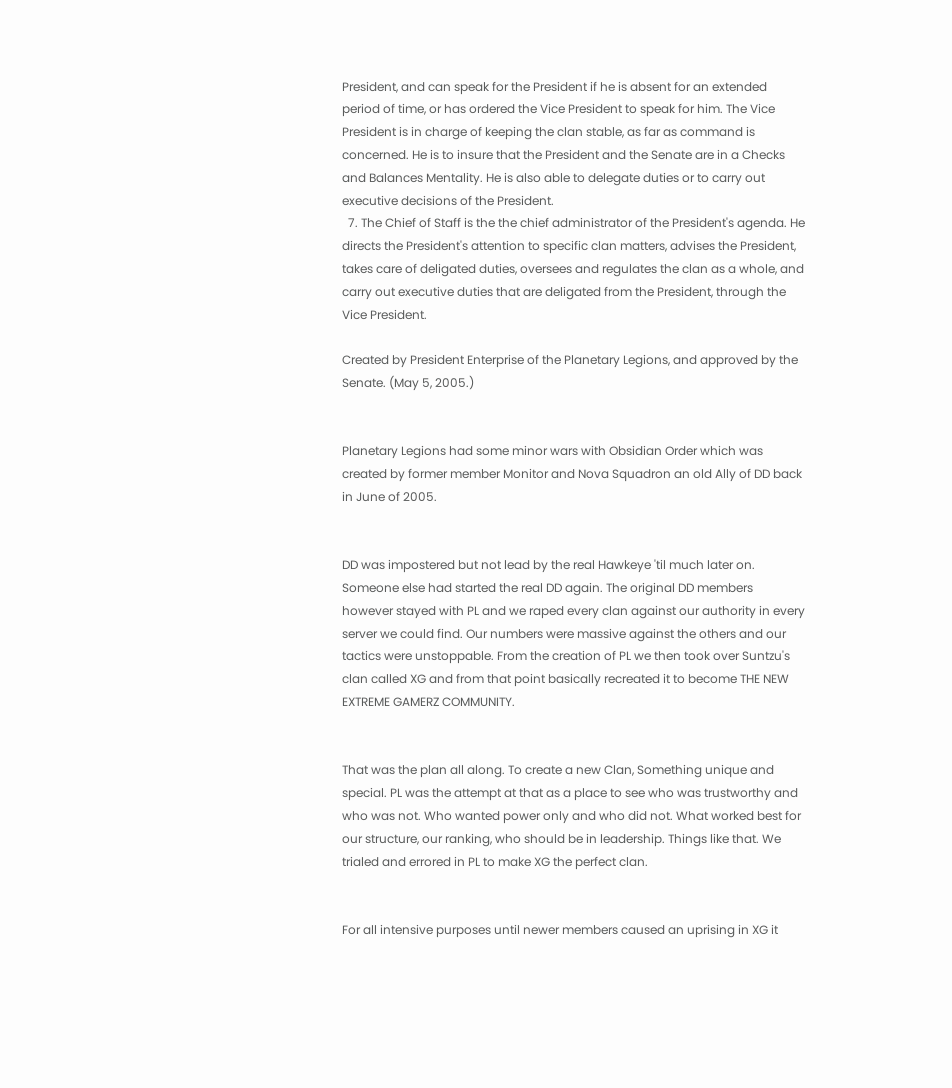President, and can speak for the President if he is absent for an extended period of time, or has ordered the Vice President to speak for him. The Vice President is in charge of keeping the clan stable, as far as command is concerned. He is to insure that the President and the Senate are in a Checks and Balances Mentality. He is also able to delegate duties or to carry out executive decisions of the President.
  7. The Chief of Staff is the the chief administrator of the President's agenda. He directs the President's attention to specific clan matters, advises the President, takes care of deligated duties, oversees and regulates the clan as a whole, and carry out executive duties that are deligated from the President, through the Vice President.

Created by President Enterprise of the Planetary Legions, and approved by the Senate. (May 5, 2005.)


Planetary Legions had some minor wars with Obsidian Order which was created by former member Monitor and Nova Squadron an old Ally of DD back in June of 2005.


DD was impostered but not lead by the real Hawkeye 'til much later on. Someone else had started the real DD again. The original DD members however stayed with PL and we raped every clan against our authority in every server we could find. Our numbers were massive against the others and our tactics were unstoppable. From the creation of PL we then took over Suntzu's clan called XG and from that point basically recreated it to become THE NEW EXTREME GAMERZ COMMUNITY.


That was the plan all along. To create a new Clan, Something unique and special. PL was the attempt at that as a place to see who was trustworthy and who was not. Who wanted power only and who did not. What worked best for our structure, our ranking, who should be in leadership. Things like that. We trialed and errored in PL to make XG the perfect clan.


For all intensive purposes until newer members caused an uprising in XG it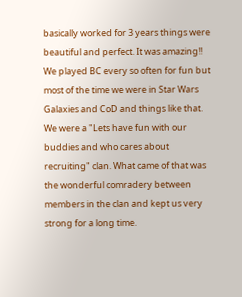basically worked for 3 years things were beautiful and perfect. It was amazing!! We played BC every so often for fun but most of the time we were in Star Wars Galaxies and CoD and things like that. We were a "Lets have fun with our buddies and who cares about recruiting" clan. What came of that was the wonderful comradery between members in the clan and kept us very strong for a long time.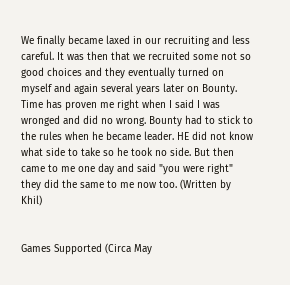We finally became laxed in our recruiting and less careful. It was then that we recruited some not so good choices and they eventually turned on myself and again several years later on Bounty. Time has proven me right when I said I was wronged and did no wrong. Bounty had to stick to the rules when he became leader. HE did not know what side to take so he took no side. But then came to me one day and said "you were right" they did the same to me now too. (Written by Khil)


Games Supported (Circa May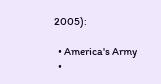2005):

  • America's Army
  •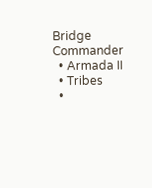Bridge Commander
  • Armada II
  • Tribes
  •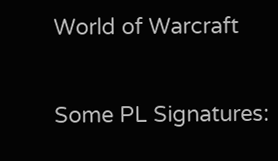World of Warcraft

Some PL Signatures: